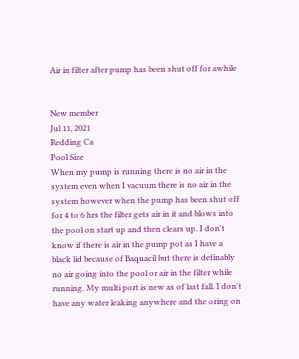Air in filter after pump has been shut off for awhile


New member
Jul 11, 2021
Redding Ca
Pool Size
When my pump is running there is no air in the system even when I vacuum there is no air in the system however when the pump has been shut off for 4 to 6 hrs the filter gets air in it and blows into the pool on start up and then clears up. I don't know if there is air in the pump pot as I have a black lid because of Baquacil but there is definably no air going into the pool or air in the filter while running. My multi port is new as of last fall. I don't have any water leaking anywhere and the oring on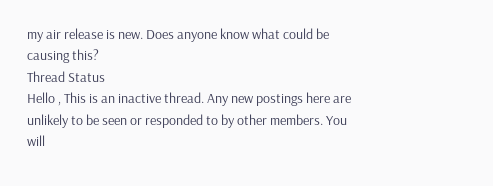my air release is new. Does anyone know what could be causing this?
Thread Status
Hello , This is an inactive thread. Any new postings here are unlikely to be seen or responded to by other members. You will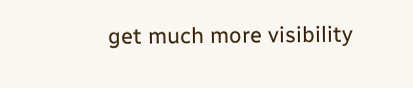get much more visibility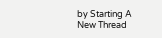by Starting A New Thread